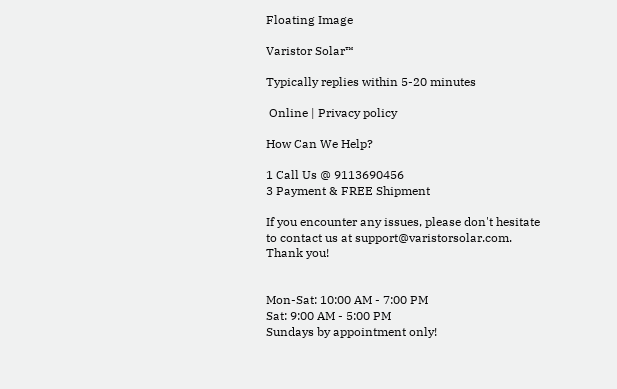Floating Image

Varistor Solar™

Typically replies within 5-20 minutes

 Online | Privacy policy

How Can We Help?

1 Call Us @ 9113690456
3 Payment & FREE Shipment

If you encounter any issues, please don't hesitate to contact us at support@varistorsolar.com. Thank you!


Mon-Sat: 10:00 AM - 7:00 PM
Sat: 9:00 AM - 5:00 PM
Sundays by appointment only!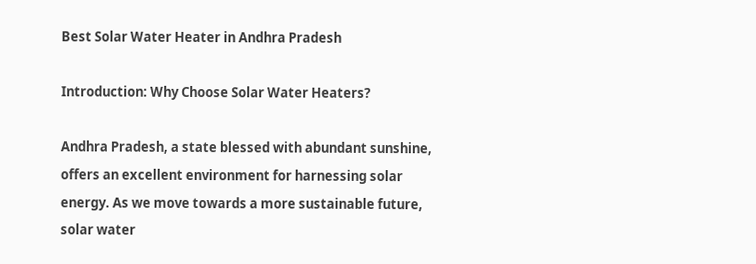Best Solar Water Heater in Andhra Pradesh

Introduction: Why Choose Solar Water Heaters?

Andhra Pradesh, a state blessed with abundant sunshine, offers an excellent environment for harnessing solar energy. As we move towards a more sustainable future, solar water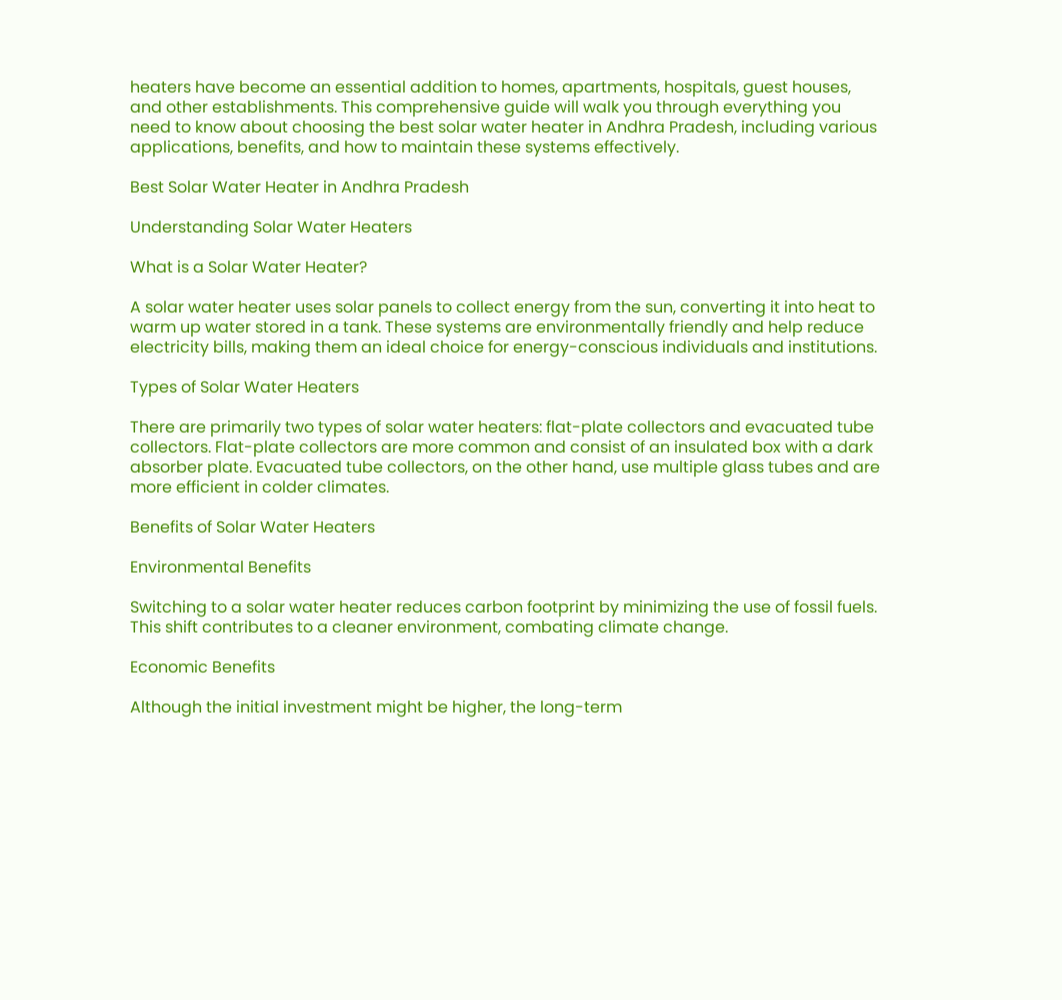heaters have become an essential addition to homes, apartments, hospitals, guest houses, and other establishments. This comprehensive guide will walk you through everything you need to know about choosing the best solar water heater in Andhra Pradesh, including various applications, benefits, and how to maintain these systems effectively.

Best Solar Water Heater in Andhra Pradesh

Understanding Solar Water Heaters

What is a Solar Water Heater?

A solar water heater uses solar panels to collect energy from the sun, converting it into heat to warm up water stored in a tank. These systems are environmentally friendly and help reduce electricity bills, making them an ideal choice for energy-conscious individuals and institutions.

Types of Solar Water Heaters

There are primarily two types of solar water heaters: flat-plate collectors and evacuated tube collectors. Flat-plate collectors are more common and consist of an insulated box with a dark absorber plate. Evacuated tube collectors, on the other hand, use multiple glass tubes and are more efficient in colder climates.

Benefits of Solar Water Heaters

Environmental Benefits

Switching to a solar water heater reduces carbon footprint by minimizing the use of fossil fuels. This shift contributes to a cleaner environment, combating climate change.

Economic Benefits

Although the initial investment might be higher, the long-term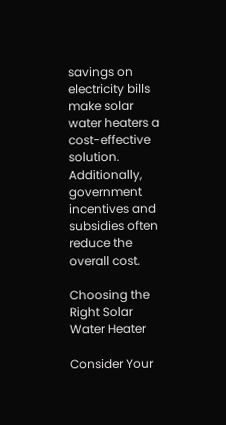savings on electricity bills make solar water heaters a cost-effective solution. Additionally, government incentives and subsidies often reduce the overall cost.

Choosing the Right Solar Water Heater

Consider Your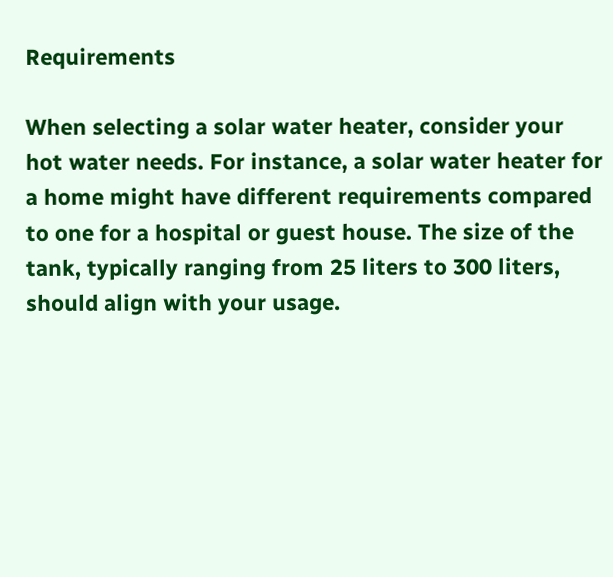Requirements

When selecting a solar water heater, consider your hot water needs. For instance, a solar water heater for a home might have different requirements compared to one for a hospital or guest house. The size of the tank, typically ranging from 25 liters to 300 liters, should align with your usage.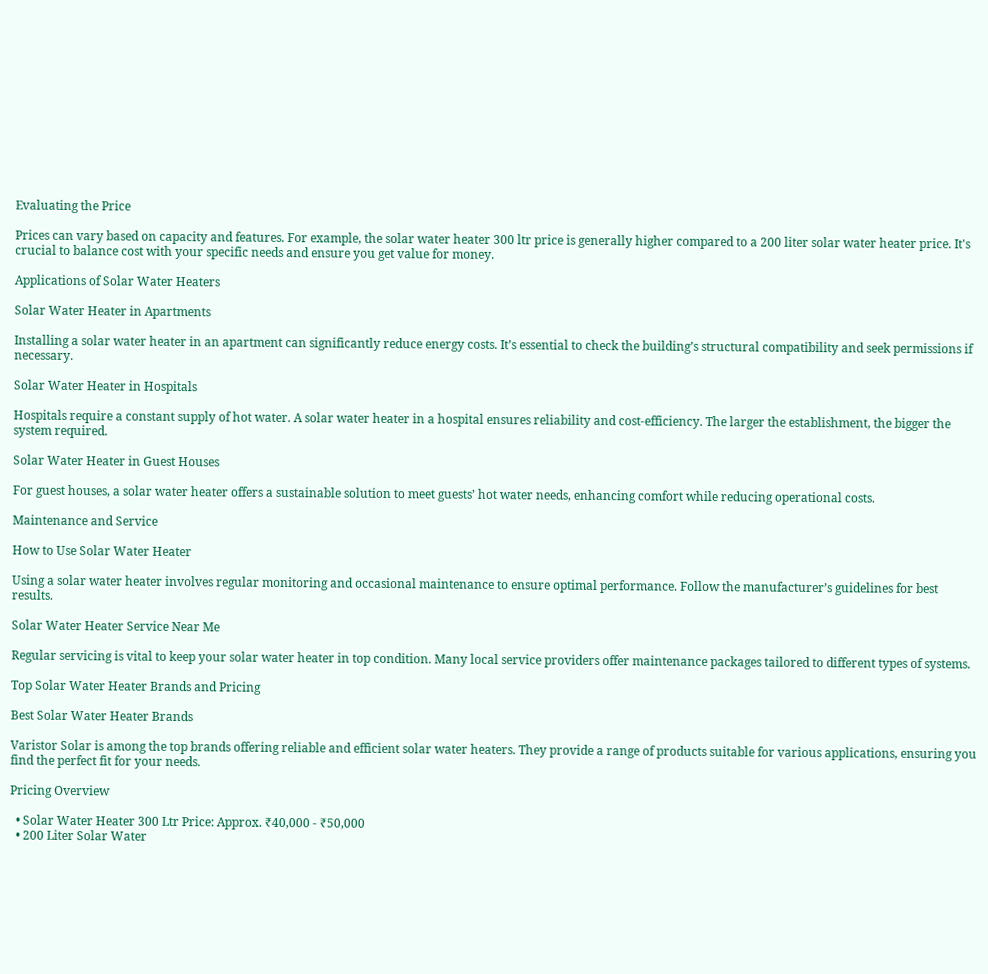Evaluating the Price

Prices can vary based on capacity and features. For example, the solar water heater 300 ltr price is generally higher compared to a 200 liter solar water heater price. It's crucial to balance cost with your specific needs and ensure you get value for money.

Applications of Solar Water Heaters

Solar Water Heater in Apartments

Installing a solar water heater in an apartment can significantly reduce energy costs. It’s essential to check the building’s structural compatibility and seek permissions if necessary.

Solar Water Heater in Hospitals

Hospitals require a constant supply of hot water. A solar water heater in a hospital ensures reliability and cost-efficiency. The larger the establishment, the bigger the system required.

Solar Water Heater in Guest Houses

For guest houses, a solar water heater offers a sustainable solution to meet guests’ hot water needs, enhancing comfort while reducing operational costs.

Maintenance and Service

How to Use Solar Water Heater

Using a solar water heater involves regular monitoring and occasional maintenance to ensure optimal performance. Follow the manufacturer’s guidelines for best results.

Solar Water Heater Service Near Me

Regular servicing is vital to keep your solar water heater in top condition. Many local service providers offer maintenance packages tailored to different types of systems.

Top Solar Water Heater Brands and Pricing

Best Solar Water Heater Brands

Varistor Solar is among the top brands offering reliable and efficient solar water heaters. They provide a range of products suitable for various applications, ensuring you find the perfect fit for your needs.

Pricing Overview

  • Solar Water Heater 300 Ltr Price: Approx. ₹40,000 - ₹50,000
  • 200 Liter Solar Water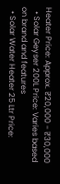Heater Price: Approx. ₹20,000 - ₹30,000
  • Solar Geyser 200L Price: Varies based on brand and features
  • Solar Water Heater 25 Ltr Price: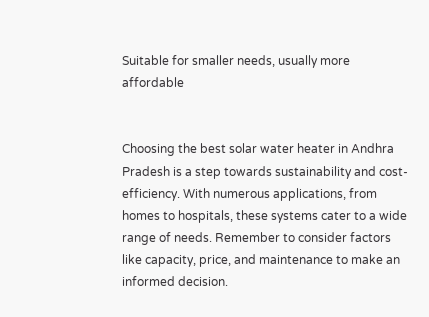Suitable for smaller needs, usually more affordable


Choosing the best solar water heater in Andhra Pradesh is a step towards sustainability and cost-efficiency. With numerous applications, from homes to hospitals, these systems cater to a wide range of needs. Remember to consider factors like capacity, price, and maintenance to make an informed decision.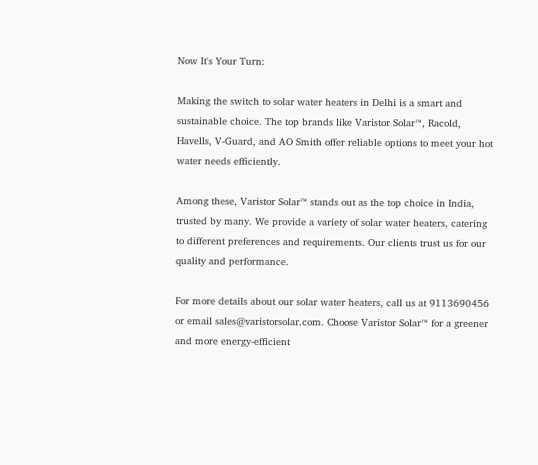Now It's Your Turn:

Making the switch to solar water heaters in Delhi is a smart and sustainable choice. The top brands like Varistor Solar™, Racold, Havells, V-Guard, and AO Smith offer reliable options to meet your hot water needs efficiently.

Among these, Varistor Solar™ stands out as the top choice in India, trusted by many. We provide a variety of solar water heaters, catering to different preferences and requirements. Our clients trust us for our quality and performance.

For more details about our solar water heaters, call us at 9113690456 or email sales@varistorsolar.com. Choose Varistor Solar™ for a greener and more energy-efficient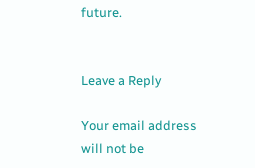future.


Leave a Reply

Your email address will not be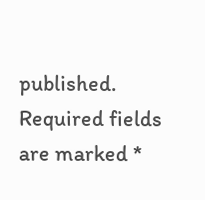published. Required fields are marked *